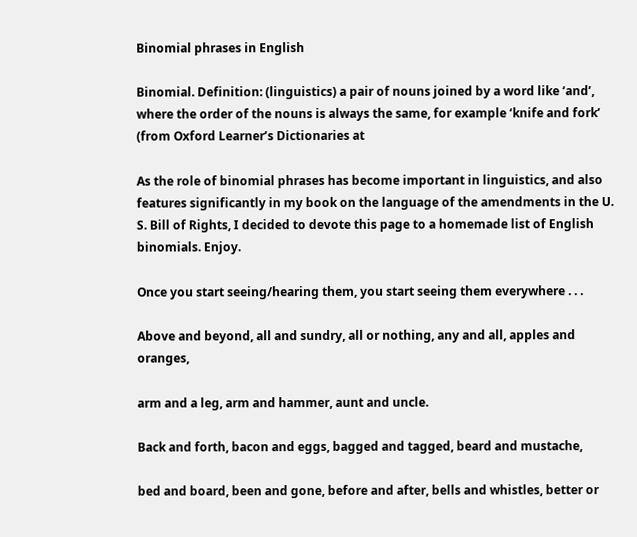Binomial phrases in English

Binomial. Definition: (linguistics) a pair of nouns joined by a word like ‘and’, where the order of the nouns is always the same, for example ‘knife and fork’ (from Oxford Learner’s Dictionaries at

As the role of binomial phrases has become important in linguistics, and also features significantly in my book on the language of the amendments in the U. S. Bill of Rights, I decided to devote this page to a homemade list of English binomials. Enjoy.

Once you start seeing/hearing them, you start seeing them everywhere . . .

Above and beyond, all and sundry, all or nothing, any and all, apples and oranges,

arm and a leg, arm and hammer, aunt and uncle.

Back and forth, bacon and eggs, bagged and tagged, beard and mustache,

bed and board, been and gone, before and after, bells and whistles, better or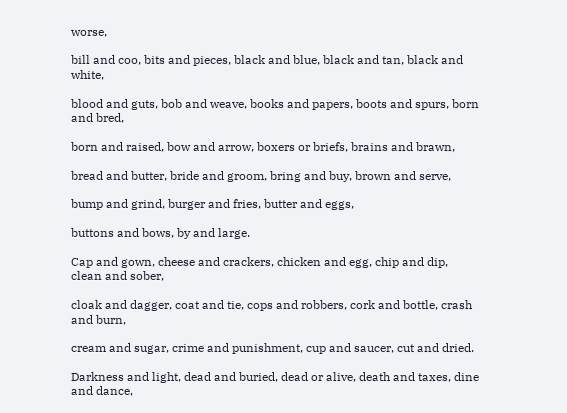worse,

bill and coo, bits and pieces, black and blue, black and tan, black and white,

blood and guts, bob and weave, books and papers, boots and spurs, born and bred,

born and raised, bow and arrow, boxers or briefs, brains and brawn,

bread and butter, bride and groom, bring and buy, brown and serve,

bump and grind, burger and fries, butter and eggs,

buttons and bows, by and large.

Cap and gown, cheese and crackers, chicken and egg, chip and dip, clean and sober,

cloak and dagger, coat and tie, cops and robbers, cork and bottle, crash and burn,

cream and sugar, crime and punishment, cup and saucer, cut and dried.

Darkness and light, dead and buried, dead or alive, death and taxes, dine and dance,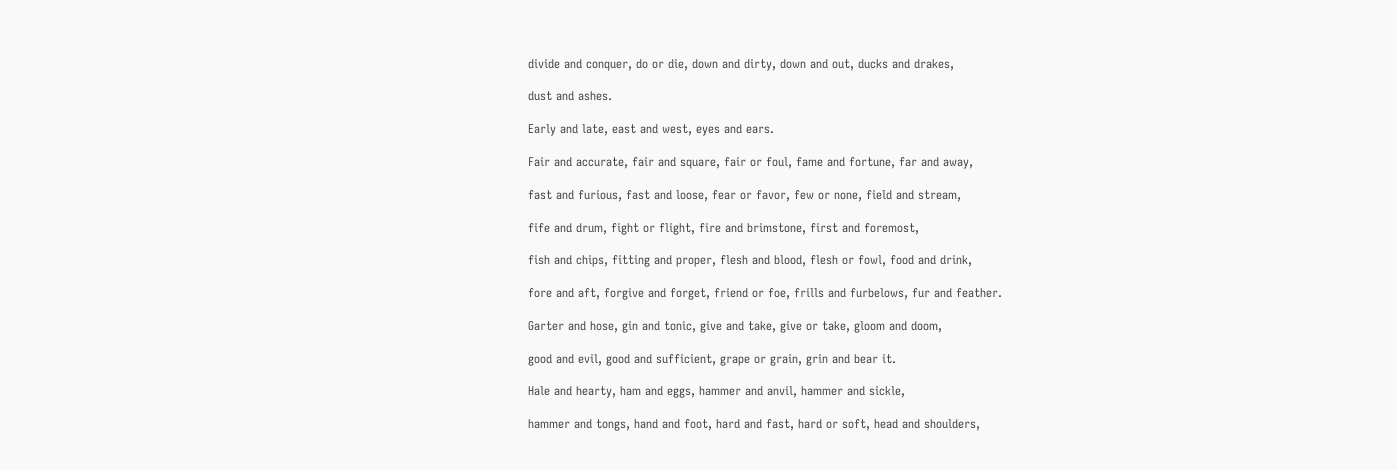divide and conquer, do or die, down and dirty, down and out, ducks and drakes,

dust and ashes.

Early and late, east and west, eyes and ears.

Fair and accurate, fair and square, fair or foul, fame and fortune, far and away,

fast and furious, fast and loose, fear or favor, few or none, field and stream,

fife and drum, fight or flight, fire and brimstone, first and foremost,

fish and chips, fitting and proper, flesh and blood, flesh or fowl, food and drink,

fore and aft, forgive and forget, friend or foe, frills and furbelows, fur and feather.

Garter and hose, gin and tonic, give and take, give or take, gloom and doom,

good and evil, good and sufficient, grape or grain, grin and bear it.

Hale and hearty, ham and eggs, hammer and anvil, hammer and sickle,

hammer and tongs, hand and foot, hard and fast, hard or soft, head and shoulders,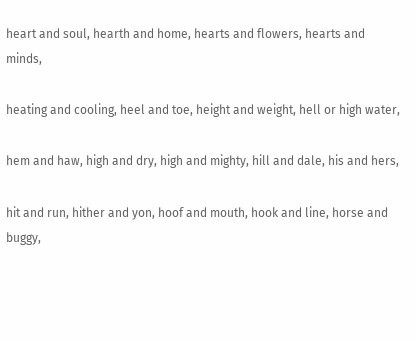heart and soul, hearth and home, hearts and flowers, hearts and minds,

heating and cooling, heel and toe, height and weight, hell or high water,

hem and haw, high and dry, high and mighty, hill and dale, his and hers,

hit and run, hither and yon, hoof and mouth, hook and line, horse and buggy,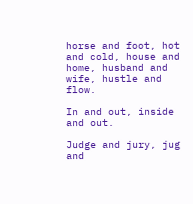horse and foot, hot and cold, house and home, husband and wife, hustle and flow.

In and out, inside and out.

Judge and jury, jug and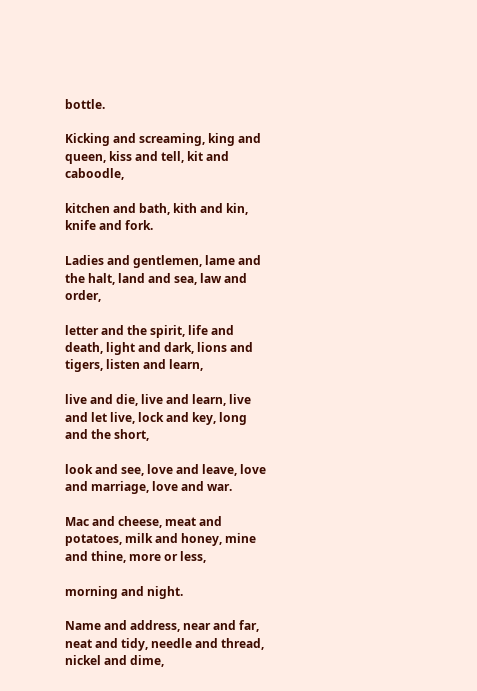bottle.

Kicking and screaming, king and queen, kiss and tell, kit and caboodle,

kitchen and bath, kith and kin, knife and fork.

Ladies and gentlemen, lame and the halt, land and sea, law and order,

letter and the spirit, life and death, light and dark, lions and tigers, listen and learn,

live and die, live and learn, live and let live, lock and key, long and the short,

look and see, love and leave, love and marriage, love and war.

Mac and cheese, meat and potatoes, milk and honey, mine and thine, more or less,

morning and night.

Name and address, near and far, neat and tidy, needle and thread, nickel and dime,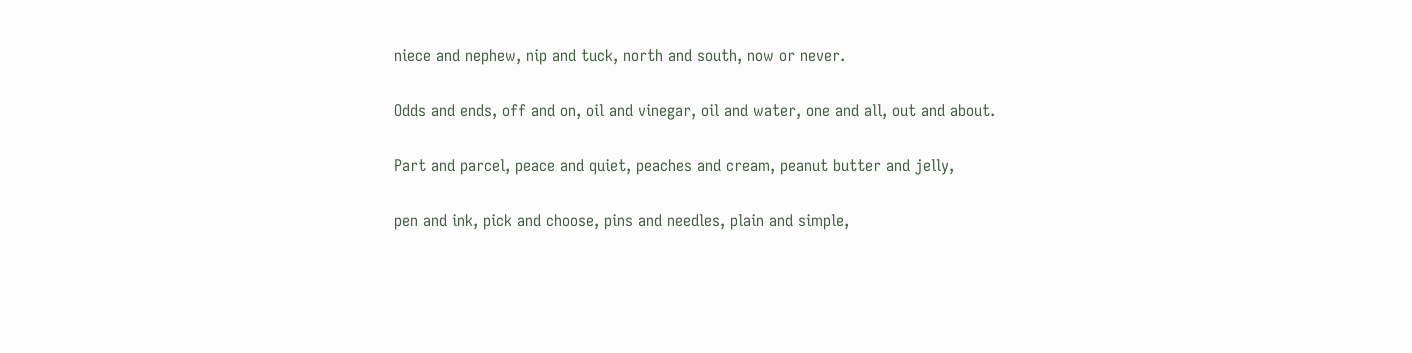niece and nephew, nip and tuck, north and south, now or never.

Odds and ends, off and on, oil and vinegar, oil and water, one and all, out and about.

Part and parcel, peace and quiet, peaches and cream, peanut butter and jelly,

pen and ink, pick and choose, pins and needles, plain and simple,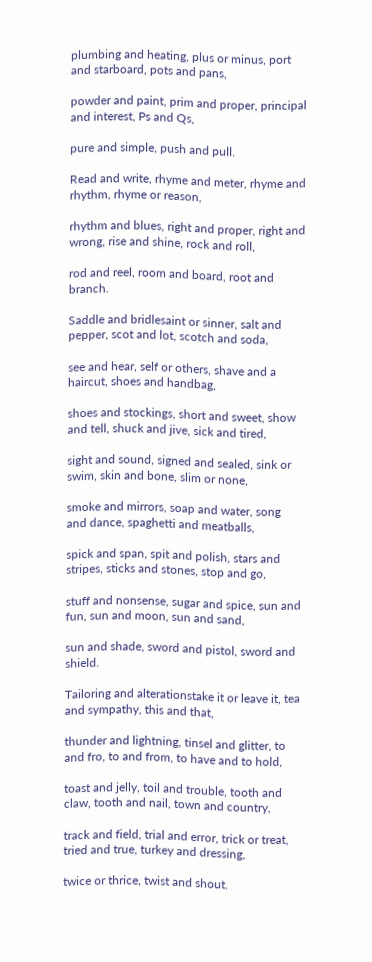plumbing and heating, plus or minus, port and starboard, pots and pans,

powder and paint, prim and proper, principal and interest, Ps and Qs,

pure and simple, push and pull.

Read and write, rhyme and meter, rhyme and rhythm, rhyme or reason,

rhythm and blues, right and proper, right and wrong, rise and shine, rock and roll,

rod and reel, room and board, root and branch.

Saddle and bridlesaint or sinner, salt and pepper, scot and lot, scotch and soda,

see and hear, self or others, shave and a haircut, shoes and handbag,

shoes and stockings, short and sweet, show and tell, shuck and jive, sick and tired,

sight and sound, signed and sealed, sink or swim, skin and bone, slim or none,

smoke and mirrors, soap and water, song and dance, spaghetti and meatballs,

spick and span, spit and polish, stars and stripes, sticks and stones, stop and go,

stuff and nonsense, sugar and spice, sun and fun, sun and moon, sun and sand,

sun and shade, sword and pistol, sword and shield.

Tailoring and alterationstake it or leave it, tea and sympathy, this and that,

thunder and lightning, tinsel and glitter, to and fro, to and from, to have and to hold,

toast and jelly, toil and trouble, tooth and claw, tooth and nail, town and country,

track and field, trial and error, trick or treat, tried and true, turkey and dressing,

twice or thrice, twist and shout.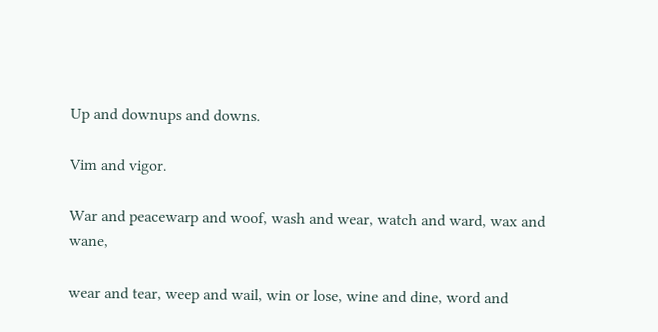Up and downups and downs.

Vim and vigor.

War and peacewarp and woof, wash and wear, watch and ward, wax and wane,

wear and tear, weep and wail, win or lose, wine and dine, word and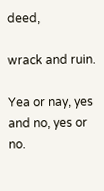deed,

wrack and ruin.

Yea or nay, yes and no, yes or no.